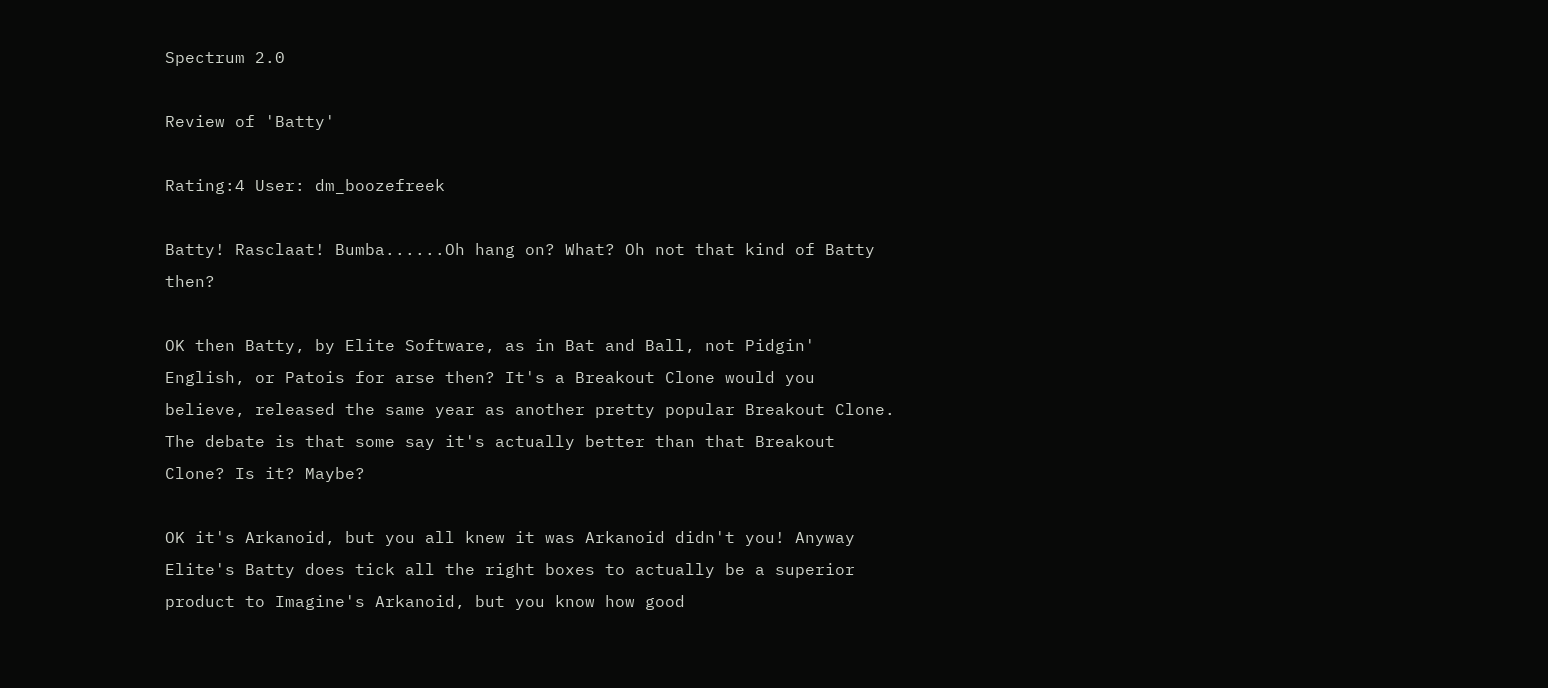Spectrum 2.0

Review of 'Batty'

Rating:4 User: dm_boozefreek

Batty! Rasclaat! Bumba......Oh hang on? What? Oh not that kind of Batty then?

OK then Batty, by Elite Software, as in Bat and Ball, not Pidgin' English, or Patois for arse then? It's a Breakout Clone would you believe, released the same year as another pretty popular Breakout Clone. The debate is that some say it's actually better than that Breakout Clone? Is it? Maybe?

OK it's Arkanoid, but you all knew it was Arkanoid didn't you! Anyway Elite's Batty does tick all the right boxes to actually be a superior product to Imagine's Arkanoid, but you know how good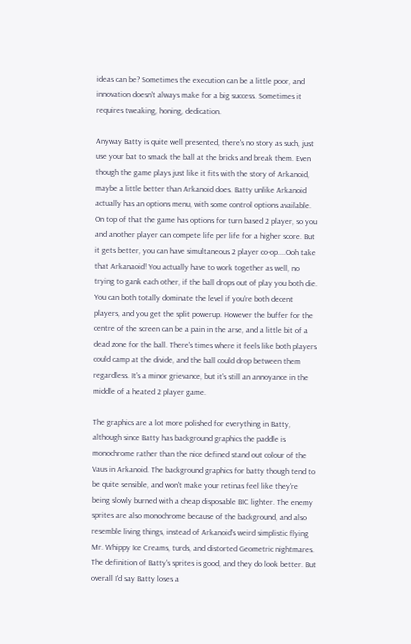ideas can be? Sometimes the execution can be a little poor, and innovation doesn't always make for a big success. Sometimes it requires tweaking, honing, dedication.

Anyway Batty is quite well presented, there's no story as such, just use your bat to smack the ball at the bricks and break them. Even though the game plays just like it fits with the story of Arkanoid, maybe a little better than Arkanoid does. Batty unlike Arkanoid actually has an options menu, with some control options available. On top of that the game has options for turn based 2 player, so you and another player can compete life per life for a higher score. But it gets better, you can have simultaneous 2 player co-op....Ooh take that Arkanaoid! You actually have to work together as well, no trying to gank each other, if the ball drops out of play you both die. You can both totally dominate the level if you're both decent players, and you get the split powerup. However the buffer for the centre of the screen can be a pain in the arse, and a little bit of a dead zone for the ball. There's times where it feels like both players could camp at the divide, and the ball could drop between them regardless. It's a minor grievance, but it's still an annoyance in the middle of a heated 2 player game.

The graphics are a lot more polished for everything in Batty, although since Batty has background graphics the paddle is monochrome rather than the nice defined stand out colour of the Vaus in Arkanoid. The background graphics for batty though tend to be quite sensible, and won't make your retinas feel like they're being slowly burned with a cheap disposable BIC lighter. The enemy sprites are also monochrome because of the background, and also resemble living things, instead of Arkanoid's weird simplistic flying Mr. Whippy Ice Creams, turds, and distorted Geometric nightmares. The definition of Batty's sprites is good, and they do look better. But overall I'd say Batty loses a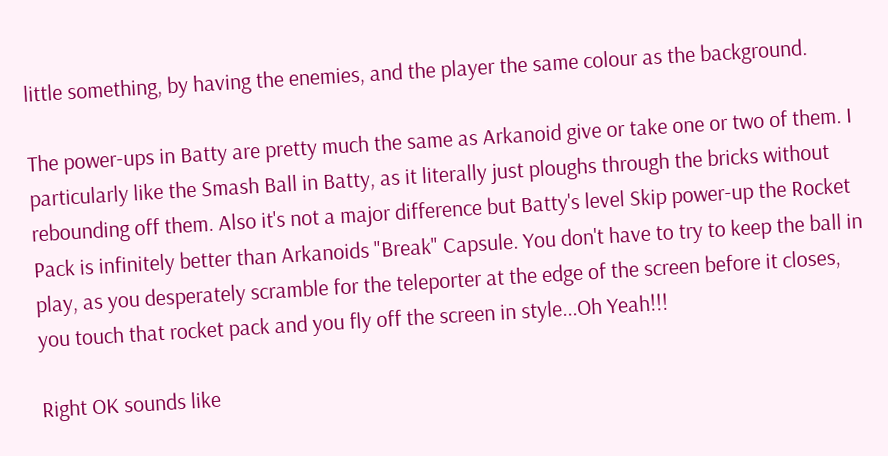little something, by having the enemies, and the player the same colour as the background.

The power-ups in Batty are pretty much the same as Arkanoid give or take one or two of them. I particularly like the Smash Ball in Batty, as it literally just ploughs through the bricks without rebounding off them. Also it's not a major difference but Batty's level Skip power-up the Rocket Pack is infinitely better than Arkanoids "Break" Capsule. You don't have to try to keep the ball in play, as you desperately scramble for the teleporter at the edge of the screen before it closes, you touch that rocket pack and you fly off the screen in style...Oh Yeah!!!

Right OK sounds like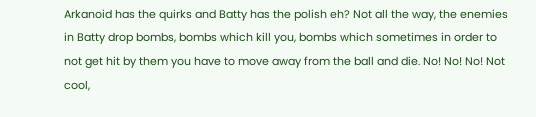Arkanoid has the quirks and Batty has the polish eh? Not all the way, the enemies in Batty drop bombs, bombs which kill you, bombs which sometimes in order to not get hit by them you have to move away from the ball and die. No! No! No! Not cool,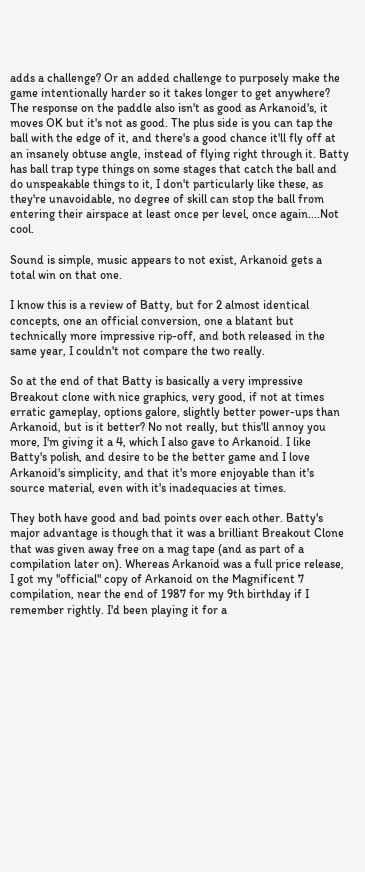adds a challenge? Or an added challenge to purposely make the game intentionally harder so it takes longer to get anywhere? The response on the paddle also isn't as good as Arkanoid's, it moves OK but it's not as good. The plus side is you can tap the ball with the edge of it, and there's a good chance it'll fly off at an insanely obtuse angle, instead of flying right through it. Batty has ball trap type things on some stages that catch the ball and do unspeakable things to it, I don't particularly like these, as they're unavoidable, no degree of skill can stop the ball from entering their airspace at least once per level, once again....Not cool.

Sound is simple, music appears to not exist, Arkanoid gets a total win on that one.

I know this is a review of Batty, but for 2 almost identical concepts, one an official conversion, one a blatant but technically more impressive rip-off, and both released in the same year, I couldn't not compare the two really.

So at the end of that Batty is basically a very impressive Breakout clone with nice graphics, very good, if not at times erratic gameplay, options galore, slightly better power-ups than Arkanoid, but is it better? No not really, but this'll annoy you more, I'm giving it a 4, which I also gave to Arkanoid. I like Batty's polish, and desire to be the better game and I love Arkanoid's simplicity, and that it's more enjoyable than it's source material, even with it's inadequacies at times.

They both have good and bad points over each other. Batty's major advantage is though that it was a brilliant Breakout Clone that was given away free on a mag tape (and as part of a compilation later on). Whereas Arkanoid was a full price release, I got my "official" copy of Arkanoid on the Magnificent 7 compilation, near the end of 1987 for my 9th birthday if I remember rightly. I'd been playing it for a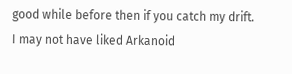good while before then if you catch my drift. I may not have liked Arkanoid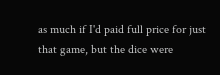as much if I'd paid full price for just that game, but the dice were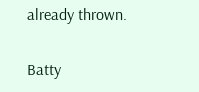already thrown.

Batty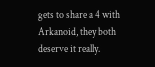gets to share a 4 with Arkanoid, they both deserve it really.